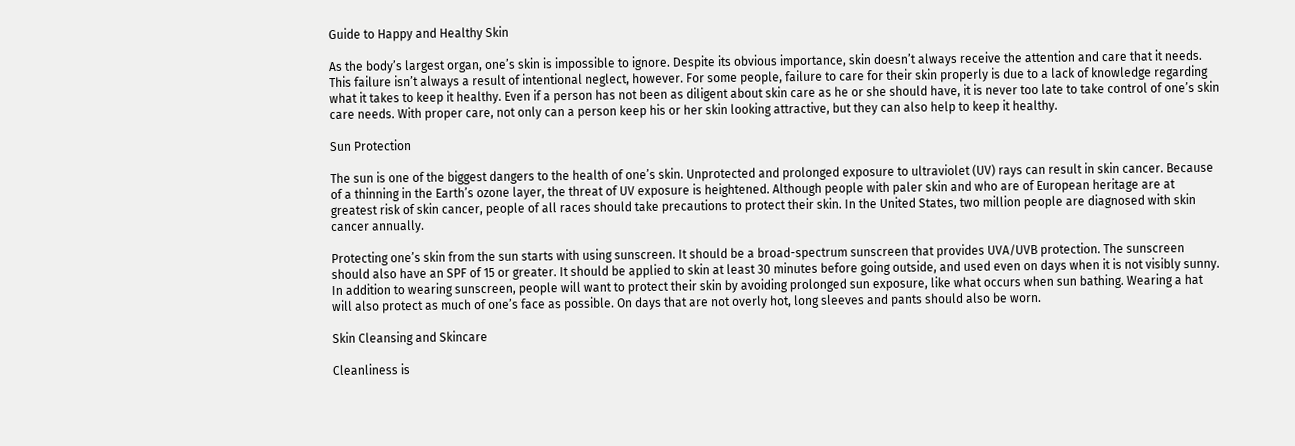Guide to Happy and Healthy Skin

As the body’s largest organ, one’s skin is impossible to ignore. Despite its obvious importance, skin doesn’t always receive the attention and care that it needs. This failure isn’t always a result of intentional neglect, however. For some people, failure to care for their skin properly is due to a lack of knowledge regarding what it takes to keep it healthy. Even if a person has not been as diligent about skin care as he or she should have, it is never too late to take control of one’s skin care needs. With proper care, not only can a person keep his or her skin looking attractive, but they can also help to keep it healthy.

Sun Protection

The sun is one of the biggest dangers to the health of one’s skin. Unprotected and prolonged exposure to ultraviolet (UV) rays can result in skin cancer. Because of a thinning in the Earth’s ozone layer, the threat of UV exposure is heightened. Although people with paler skin and who are of European heritage are at greatest risk of skin cancer, people of all races should take precautions to protect their skin. In the United States, two million people are diagnosed with skin cancer annually.

Protecting one’s skin from the sun starts with using sunscreen. It should be a broad-spectrum sunscreen that provides UVA/UVB protection. The sunscreen should also have an SPF of 15 or greater. It should be applied to skin at least 30 minutes before going outside, and used even on days when it is not visibly sunny. In addition to wearing sunscreen, people will want to protect their skin by avoiding prolonged sun exposure, like what occurs when sun bathing. Wearing a hat will also protect as much of one’s face as possible. On days that are not overly hot, long sleeves and pants should also be worn.

Skin Cleansing and Skincare

Cleanliness is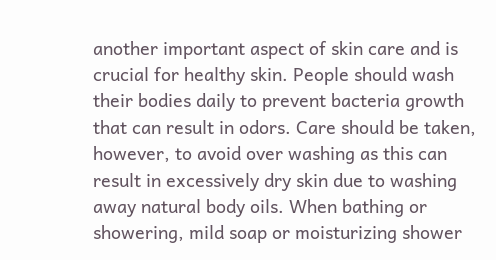another important aspect of skin care and is crucial for healthy skin. People should wash their bodies daily to prevent bacteria growth that can result in odors. Care should be taken, however, to avoid over washing as this can result in excessively dry skin due to washing away natural body oils. When bathing or showering, mild soap or moisturizing shower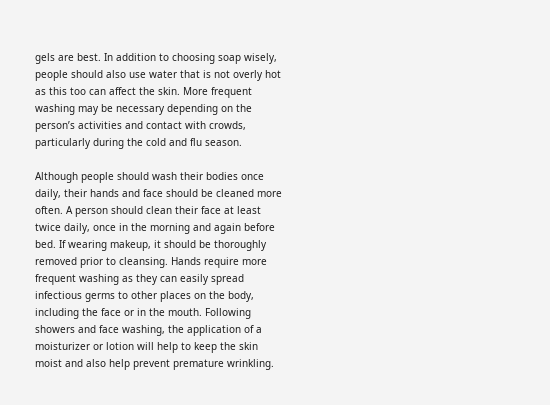gels are best. In addition to choosing soap wisely, people should also use water that is not overly hot as this too can affect the skin. More frequent washing may be necessary depending on the person’s activities and contact with crowds, particularly during the cold and flu season.

Although people should wash their bodies once daily, their hands and face should be cleaned more often. A person should clean their face at least twice daily, once in the morning and again before bed. If wearing makeup, it should be thoroughly removed prior to cleansing. Hands require more frequent washing as they can easily spread infectious germs to other places on the body, including the face or in the mouth. Following showers and face washing, the application of a moisturizer or lotion will help to keep the skin moist and also help prevent premature wrinkling.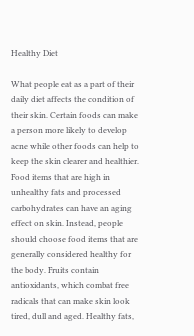Healthy Diet

What people eat as a part of their daily diet affects the condition of their skin. Certain foods can make a person more likely to develop acne while other foods can help to keep the skin clearer and healthier. Food items that are high in unhealthy fats and processed carbohydrates can have an aging effect on skin. Instead, people should choose food items that are generally considered healthy for the body. Fruits contain antioxidants, which combat free radicals that can make skin look tired, dull and aged. Healthy fats,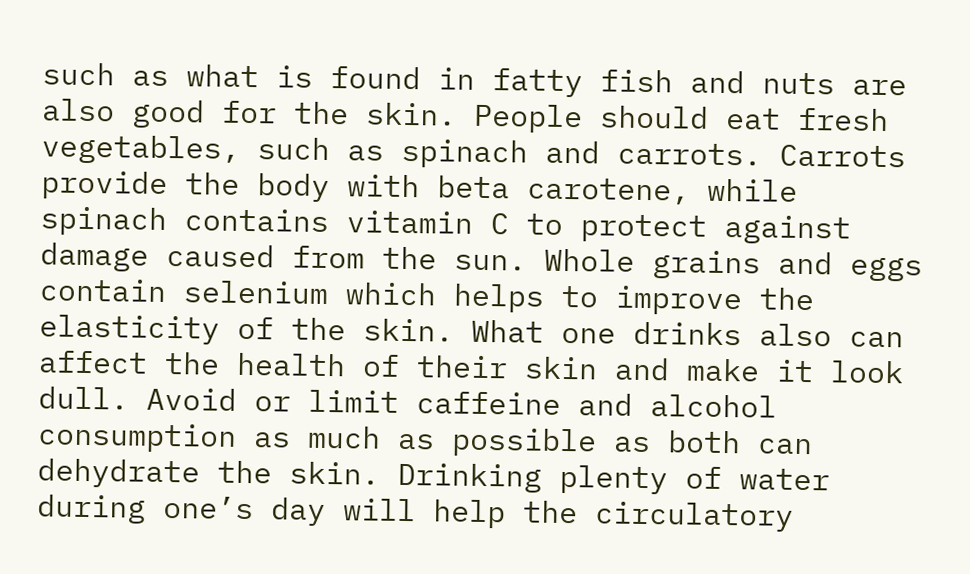such as what is found in fatty fish and nuts are also good for the skin. People should eat fresh vegetables, such as spinach and carrots. Carrots provide the body with beta carotene, while spinach contains vitamin C to protect against damage caused from the sun. Whole grains and eggs contain selenium which helps to improve the elasticity of the skin. What one drinks also can affect the health of their skin and make it look dull. Avoid or limit caffeine and alcohol consumption as much as possible as both can dehydrate the skin. Drinking plenty of water during one’s day will help the circulatory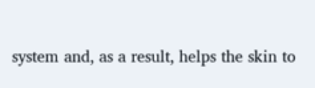system and, as a result, helps the skin to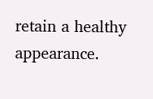retain a healthy appearance.